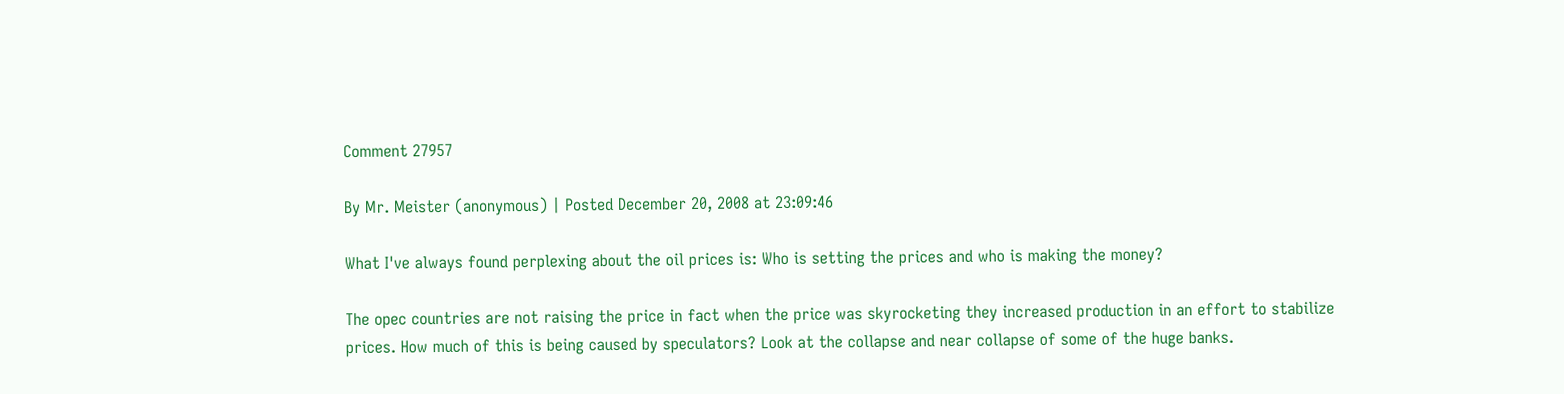Comment 27957

By Mr. Meister (anonymous) | Posted December 20, 2008 at 23:09:46

What I've always found perplexing about the oil prices is: Who is setting the prices and who is making the money?

The opec countries are not raising the price in fact when the price was skyrocketing they increased production in an effort to stabilize prices. How much of this is being caused by speculators? Look at the collapse and near collapse of some of the huge banks.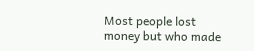Most people lost money but who made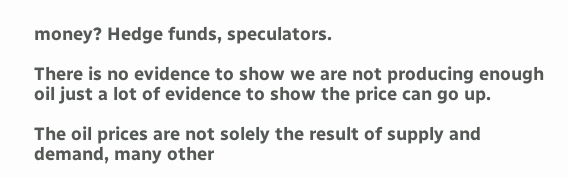money? Hedge funds, speculators.

There is no evidence to show we are not producing enough oil just a lot of evidence to show the price can go up.

The oil prices are not solely the result of supply and demand, many other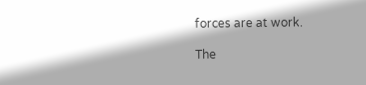forces are at work.

The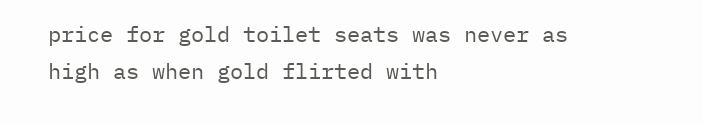price for gold toilet seats was never as high as when gold flirted with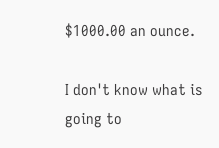$1000.00 an ounce.

I don't know what is going to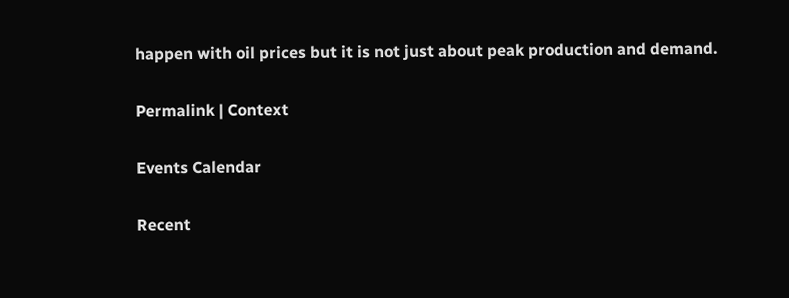happen with oil prices but it is not just about peak production and demand.

Permalink | Context

Events Calendar

Recent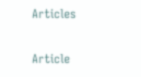Articles

Article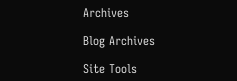Archives

Blog Archives

Site Tools